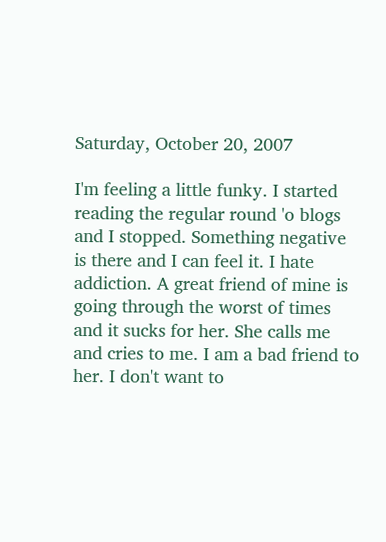Saturday, October 20, 2007

I'm feeling a little funky. I started reading the regular round 'o blogs and I stopped. Something negative is there and I can feel it. I hate addiction. A great friend of mine is going through the worst of times and it sucks for her. She calls me and cries to me. I am a bad friend to her. I don't want to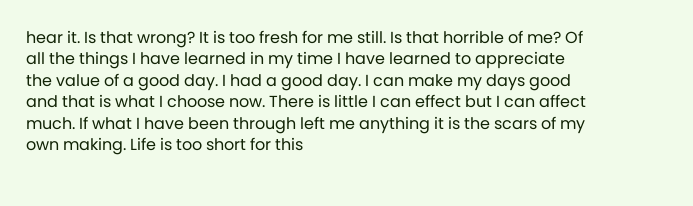hear it. Is that wrong? It is too fresh for me still. Is that horrible of me? Of all the things I have learned in my time I have learned to appreciate the value of a good day. I had a good day. I can make my days good and that is what I choose now. There is little I can effect but I can affect much. If what I have been through left me anything it is the scars of my own making. Life is too short for this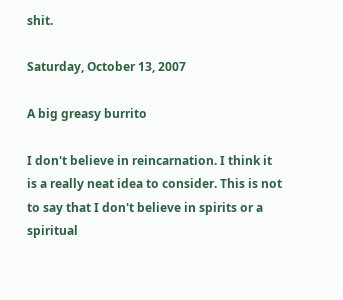shit.

Saturday, October 13, 2007

A big greasy burrito

I don't believe in reincarnation. I think it is a really neat idea to consider. This is not to say that I don't believe in spirits or a spiritual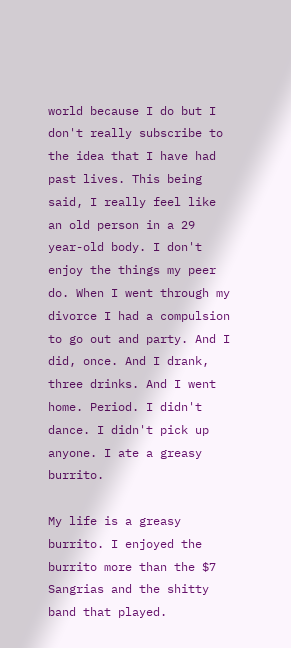world because I do but I don't really subscribe to the idea that I have had past lives. This being said, I really feel like an old person in a 29 year-old body. I don't enjoy the things my peer do. When I went through my divorce I had a compulsion to go out and party. And I did, once. And I drank, three drinks. And I went home. Period. I didn't dance. I didn't pick up anyone. I ate a greasy burrito.

My life is a greasy burrito. I enjoyed the burrito more than the $7 Sangrias and the shitty band that played.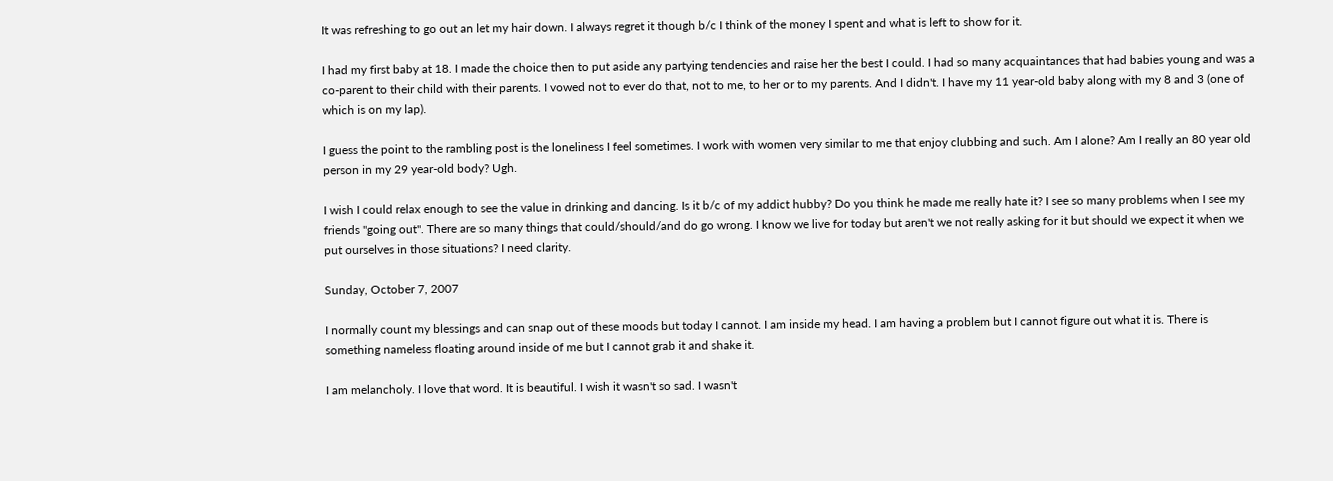It was refreshing to go out an let my hair down. I always regret it though b/c I think of the money I spent and what is left to show for it.

I had my first baby at 18. I made the choice then to put aside any partying tendencies and raise her the best I could. I had so many acquaintances that had babies young and was a co-parent to their child with their parents. I vowed not to ever do that, not to me, to her or to my parents. And I didn't. I have my 11 year-old baby along with my 8 and 3 (one of which is on my lap).

I guess the point to the rambling post is the loneliness I feel sometimes. I work with women very similar to me that enjoy clubbing and such. Am I alone? Am I really an 80 year old person in my 29 year-old body? Ugh.

I wish I could relax enough to see the value in drinking and dancing. Is it b/c of my addict hubby? Do you think he made me really hate it? I see so many problems when I see my friends "going out". There are so many things that could/should/and do go wrong. I know we live for today but aren't we not really asking for it but should we expect it when we put ourselves in those situations? I need clarity.

Sunday, October 7, 2007

I normally count my blessings and can snap out of these moods but today I cannot. I am inside my head. I am having a problem but I cannot figure out what it is. There is something nameless floating around inside of me but I cannot grab it and shake it.

I am melancholy. I love that word. It is beautiful. I wish it wasn't so sad. I wasn't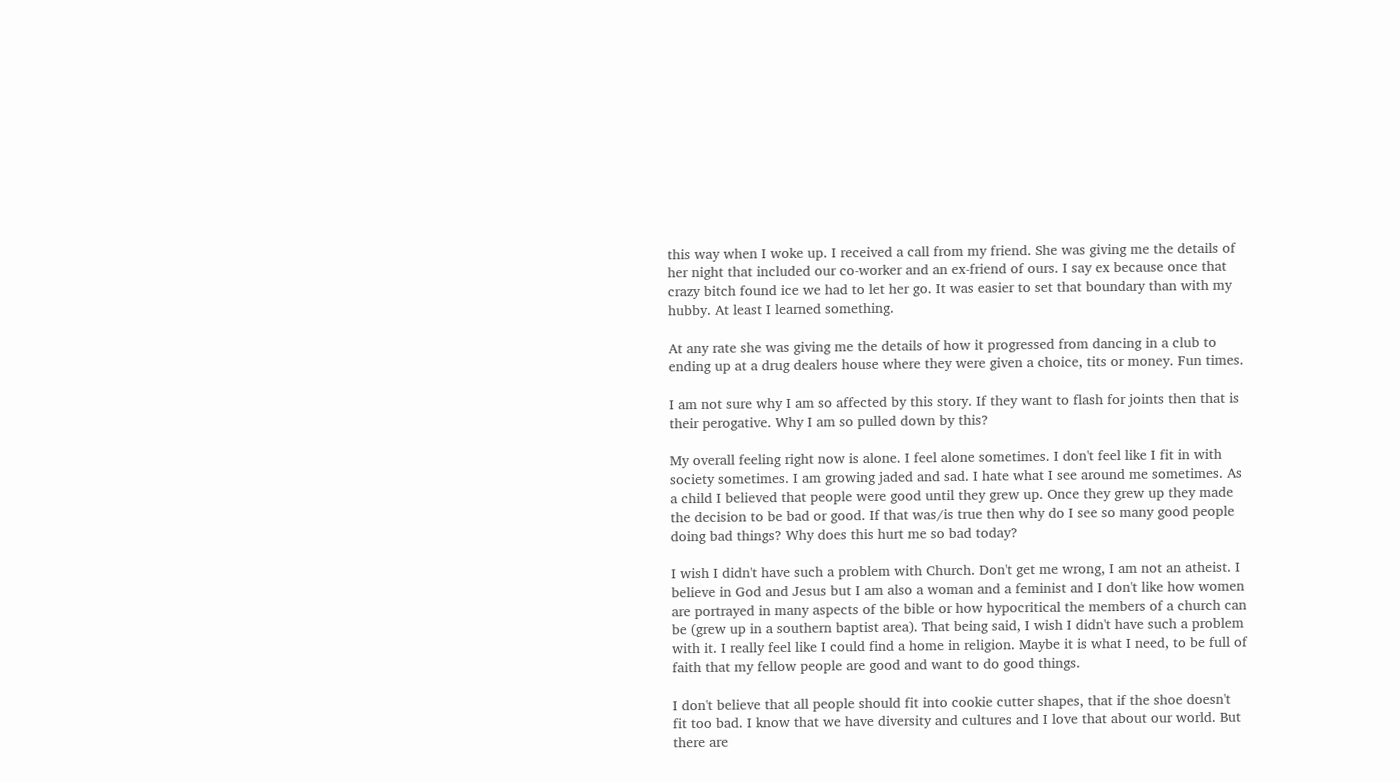this way when I woke up. I received a call from my friend. She was giving me the details of her night that included our co-worker and an ex-friend of ours. I say ex because once that crazy bitch found ice we had to let her go. It was easier to set that boundary than with my hubby. At least I learned something.

At any rate she was giving me the details of how it progressed from dancing in a club to ending up at a drug dealers house where they were given a choice, tits or money. Fun times.

I am not sure why I am so affected by this story. If they want to flash for joints then that is their perogative. Why I am so pulled down by this?

My overall feeling right now is alone. I feel alone sometimes. I don't feel like I fit in with society sometimes. I am growing jaded and sad. I hate what I see around me sometimes. As a child I believed that people were good until they grew up. Once they grew up they made the decision to be bad or good. If that was/is true then why do I see so many good people doing bad things? Why does this hurt me so bad today?

I wish I didn't have such a problem with Church. Don't get me wrong, I am not an atheist. I believe in God and Jesus but I am also a woman and a feminist and I don't like how women are portrayed in many aspects of the bible or how hypocritical the members of a church can be (grew up in a southern baptist area). That being said, I wish I didn't have such a problem with it. I really feel like I could find a home in religion. Maybe it is what I need, to be full of faith that my fellow people are good and want to do good things.

I don't believe that all people should fit into cookie cutter shapes, that if the shoe doesn't fit too bad. I know that we have diversity and cultures and I love that about our world. But there are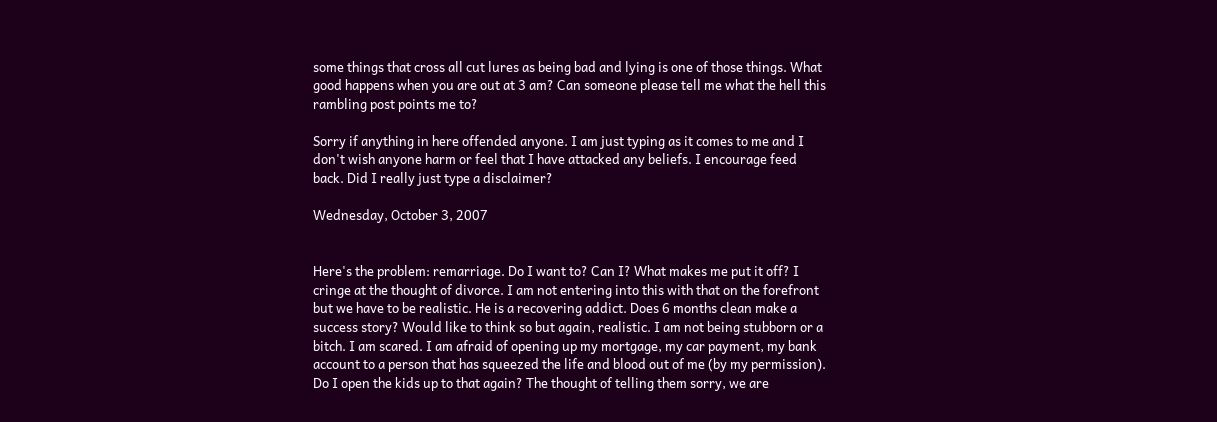some things that cross all cut lures as being bad and lying is one of those things. What good happens when you are out at 3 am? Can someone please tell me what the hell this rambling post points me to?

Sorry if anything in here offended anyone. I am just typing as it comes to me and I don't wish anyone harm or feel that I have attacked any beliefs. I encourage feed back. Did I really just type a disclaimer?

Wednesday, October 3, 2007


Here's the problem: remarriage. Do I want to? Can I? What makes me put it off? I cringe at the thought of divorce. I am not entering into this with that on the forefront but we have to be realistic. He is a recovering addict. Does 6 months clean make a success story? Would like to think so but again, realistic. I am not being stubborn or a bitch. I am scared. I am afraid of opening up my mortgage, my car payment, my bank account to a person that has squeezed the life and blood out of me (by my permission).
Do I open the kids up to that again? The thought of telling them sorry, we are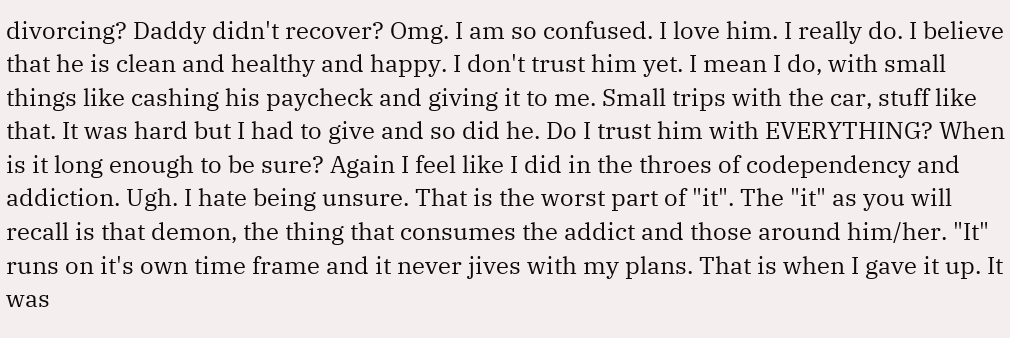divorcing? Daddy didn't recover? Omg. I am so confused. I love him. I really do. I believe that he is clean and healthy and happy. I don't trust him yet. I mean I do, with small things like cashing his paycheck and giving it to me. Small trips with the car, stuff like that. It was hard but I had to give and so did he. Do I trust him with EVERYTHING? When is it long enough to be sure? Again I feel like I did in the throes of codependency and addiction. Ugh. I hate being unsure. That is the worst part of "it". The "it" as you will recall is that demon, the thing that consumes the addict and those around him/her. "It" runs on it's own time frame and it never jives with my plans. That is when I gave it up. It was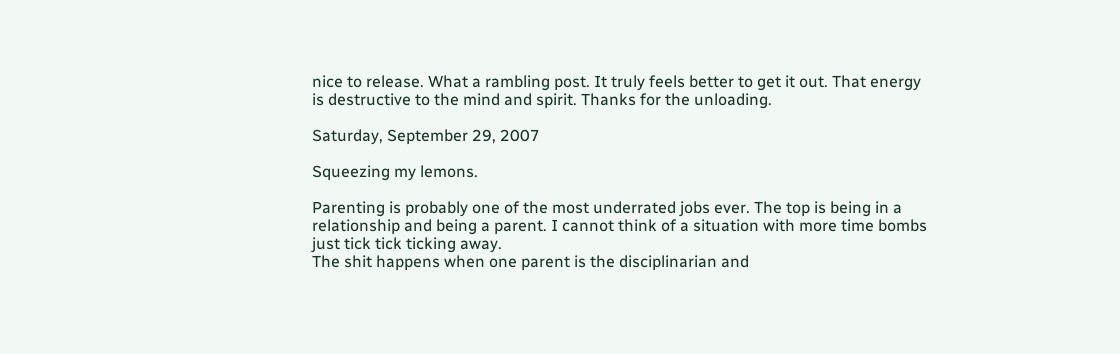nice to release. What a rambling post. It truly feels better to get it out. That energy is destructive to the mind and spirit. Thanks for the unloading.

Saturday, September 29, 2007

Squeezing my lemons.

Parenting is probably one of the most underrated jobs ever. The top is being in a relationship and being a parent. I cannot think of a situation with more time bombs just tick tick ticking away.
The shit happens when one parent is the disciplinarian and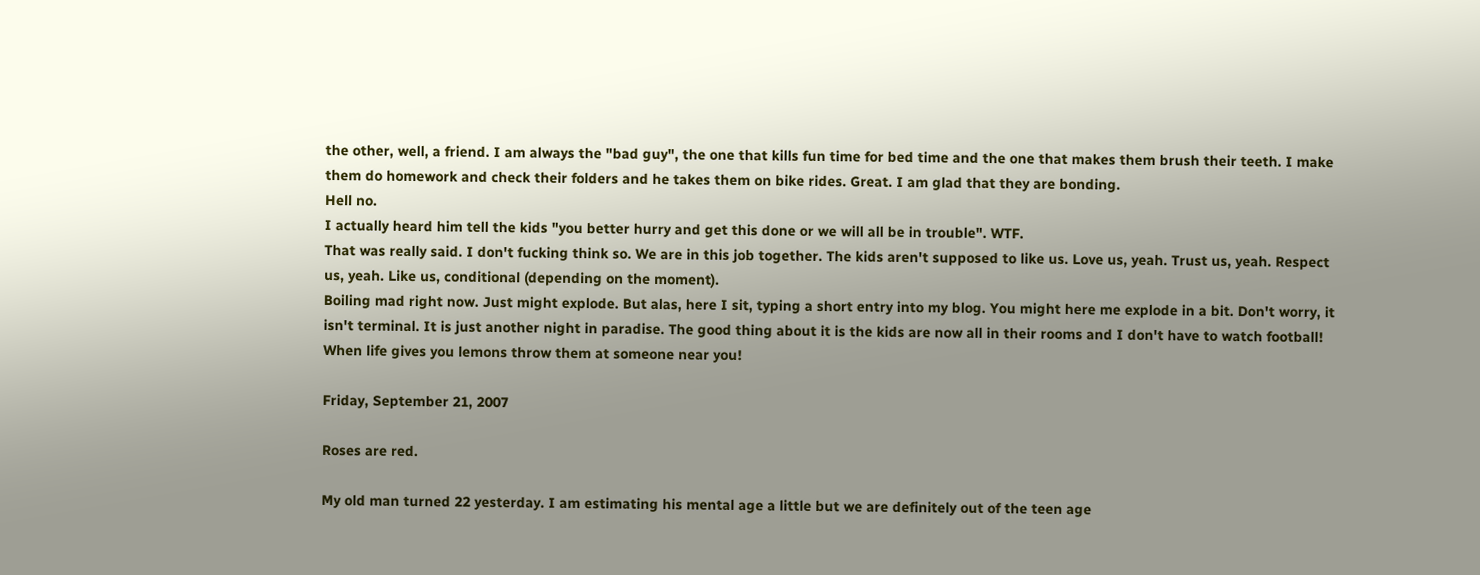the other, well, a friend. I am always the "bad guy", the one that kills fun time for bed time and the one that makes them brush their teeth. I make them do homework and check their folders and he takes them on bike rides. Great. I am glad that they are bonding.
Hell no.
I actually heard him tell the kids "you better hurry and get this done or we will all be in trouble". WTF.
That was really said. I don't fucking think so. We are in this job together. The kids aren't supposed to like us. Love us, yeah. Trust us, yeah. Respect us, yeah. Like us, conditional (depending on the moment).
Boiling mad right now. Just might explode. But alas, here I sit, typing a short entry into my blog. You might here me explode in a bit. Don't worry, it isn't terminal. It is just another night in paradise. The good thing about it is the kids are now all in their rooms and I don't have to watch football! When life gives you lemons throw them at someone near you!

Friday, September 21, 2007

Roses are red.

My old man turned 22 yesterday. I am estimating his mental age a little but we are definitely out of the teen age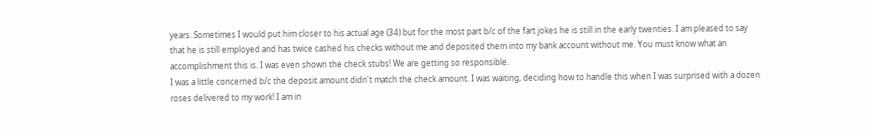years. Sometimes I would put him closer to his actual age (34) but for the most part b/c of the fart jokes he is still in the early twenties. I am pleased to say that he is still employed and has twice cashed his checks without me and deposited them into my bank account without me. You must know what an accomplishment this is. I was even shown the check stubs! We are getting so responsible.
I was a little concerned b/c the deposit amount didn't match the check amount. I was waiting, deciding how to handle this when I was surprised with a dozen roses delivered to my work! I am in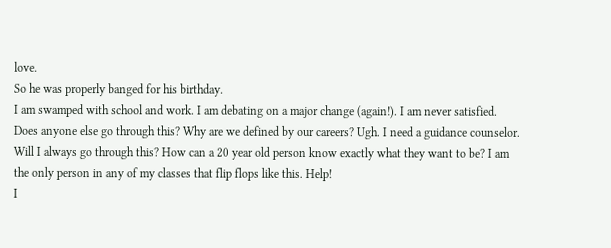love.
So he was properly banged for his birthday.
I am swamped with school and work. I am debating on a major change (again!). I am never satisfied. Does anyone else go through this? Why are we defined by our careers? Ugh. I need a guidance counselor. Will I always go through this? How can a 20 year old person know exactly what they want to be? I am the only person in any of my classes that flip flops like this. Help!
I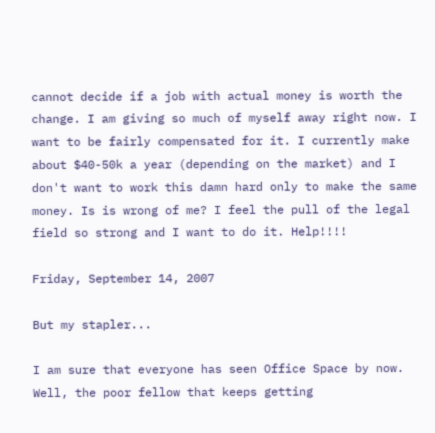cannot decide if a job with actual money is worth the change. I am giving so much of myself away right now. I want to be fairly compensated for it. I currently make about $40-50k a year (depending on the market) and I don't want to work this damn hard only to make the same money. Is is wrong of me? I feel the pull of the legal field so strong and I want to do it. Help!!!!

Friday, September 14, 2007

But my stapler...

I am sure that everyone has seen Office Space by now. Well, the poor fellow that keeps getting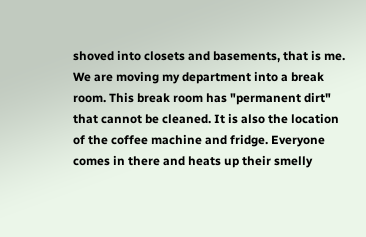shoved into closets and basements, that is me. We are moving my department into a break room. This break room has "permanent dirt" that cannot be cleaned. It is also the location of the coffee machine and fridge. Everyone comes in there and heats up their smelly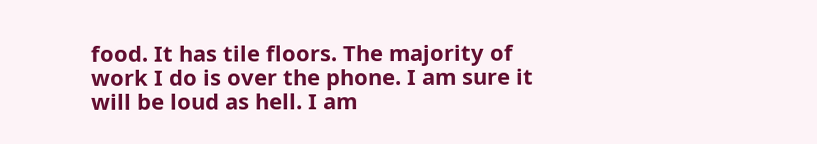food. It has tile floors. The majority of work I do is over the phone. I am sure it will be loud as hell. I am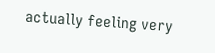actually feeling very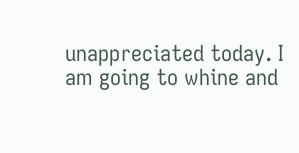unappreciated today. I am going to whine and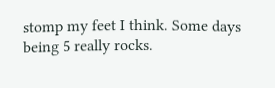stomp my feet I think. Some days being 5 really rocks.